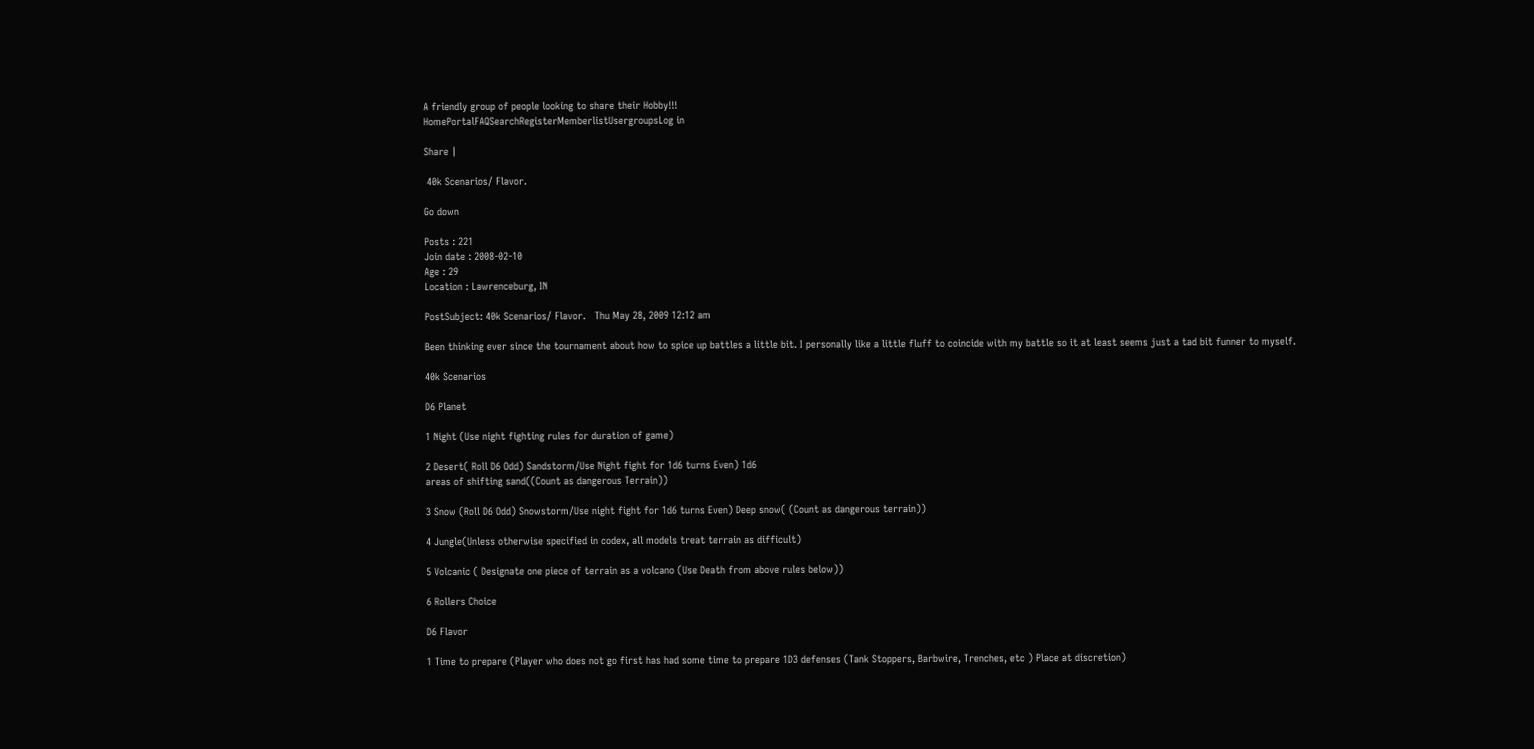A friendly group of people looking to share their Hobby!!!
HomePortalFAQSearchRegisterMemberlistUsergroupsLog in

Share |

 40k Scenarios/ Flavor.

Go down

Posts : 221
Join date : 2008-02-10
Age : 29
Location : Lawrenceburg, IN

PostSubject: 40k Scenarios/ Flavor.   Thu May 28, 2009 12:12 am

Been thinking ever since the tournament about how to spice up battles a little bit. I personally like a little fluff to coincide with my battle so it at least seems just a tad bit funner to myself.

40k Scenarios

D6 Planet

1 Night (Use night fighting rules for duration of game)

2 Desert( Roll D6 Odd) Sandstorm/Use Night fight for 1d6 turns Even) 1d6
areas of shifting sand((Count as dangerous Terrain))

3 Snow (Roll D6 Odd) Snowstorm/Use night fight for 1d6 turns Even) Deep snow( (Count as dangerous terrain))

4 Jungle(Unless otherwise specified in codex, all models treat terrain as difficult)

5 Volcanic ( Designate one piece of terrain as a volcano (Use Death from above rules below))

6 Rollers Choice

D6 Flavor

1 Time to prepare (Player who does not go first has had some time to prepare 1D3 defenses (Tank Stoppers, Barbwire, Trenches, etc ) Place at discretion)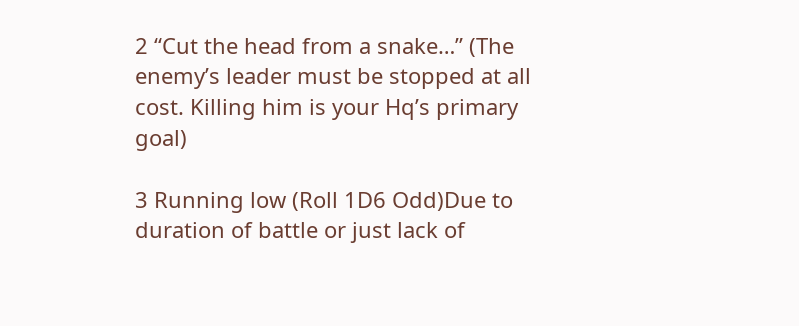2 “Cut the head from a snake…” (The enemy’s leader must be stopped at all cost. Killing him is your Hq’s primary goal)

3 Running low (Roll 1D6 Odd)Due to duration of battle or just lack of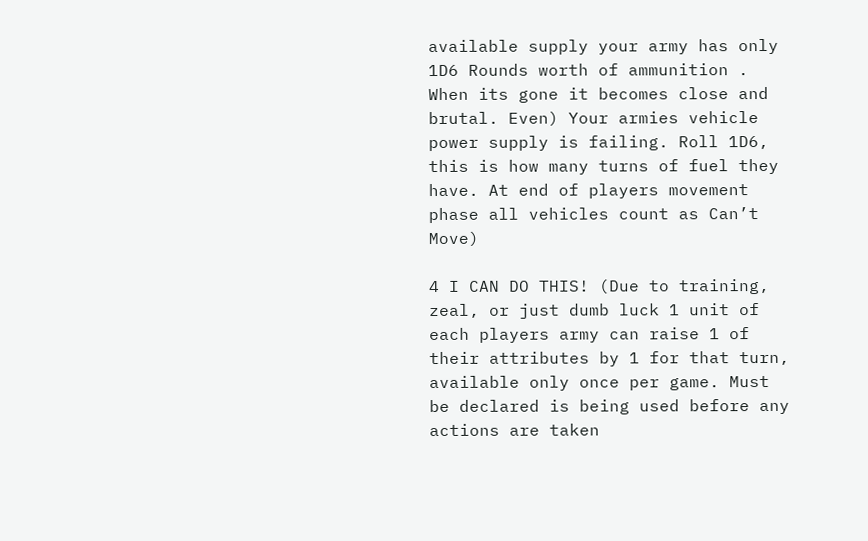available supply your army has only 1D6 Rounds worth of ammunition . When its gone it becomes close and brutal. Even) Your armies vehicle power supply is failing. Roll 1D6, this is how many turns of fuel they have. At end of players movement phase all vehicles count as Can’t Move)

4 I CAN DO THIS! (Due to training, zeal, or just dumb luck 1 unit of each players army can raise 1 of their attributes by 1 for that turn, available only once per game. Must be declared is being used before any actions are taken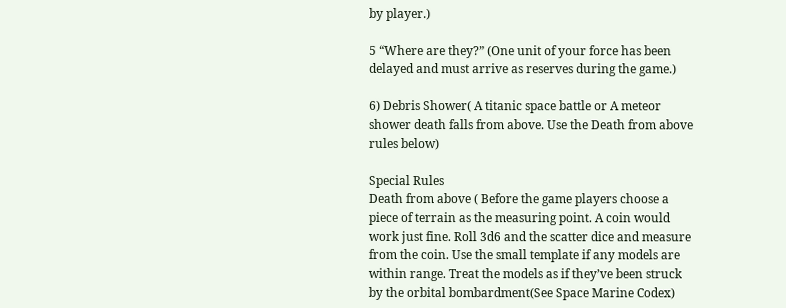by player.)

5 “Where are they?” (One unit of your force has been delayed and must arrive as reserves during the game.)

6) Debris Shower( A titanic space battle or A meteor shower death falls from above. Use the Death from above rules below)

Special Rules
Death from above ( Before the game players choose a piece of terrain as the measuring point. A coin would work just fine. Roll 3d6 and the scatter dice and measure from the coin. Use the small template if any models are within range. Treat the models as if they’ve been struck by the orbital bombardment(See Space Marine Codex)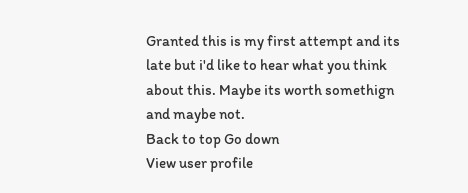Granted this is my first attempt and its late but i'd like to hear what you think about this. Maybe its worth somethign and maybe not.
Back to top Go down
View user profile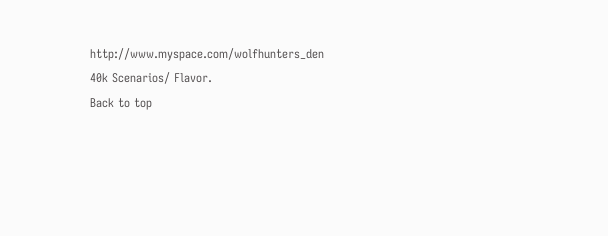http://www.myspace.com/wolfhunters_den
40k Scenarios/ Flavor.
Back to top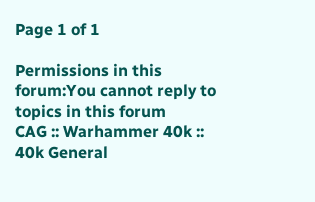Page 1 of 1

Permissions in this forum:You cannot reply to topics in this forum
CAG :: Warhammer 40k :: 40k General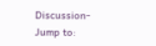Discussion-
Jump to: